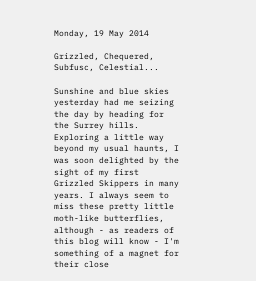Monday, 19 May 2014

Grizzled, Chequered, Subfusc, Celestial...

Sunshine and blue skies yesterday had me seizing the day by heading for the Surrey hills. Exploring a little way beyond my usual haunts, I was soon delighted by the sight of my first Grizzled Skippers in many years. I always seem to miss these pretty little moth-like butterflies, although - as readers of this blog will know - I'm something of a magnet for their close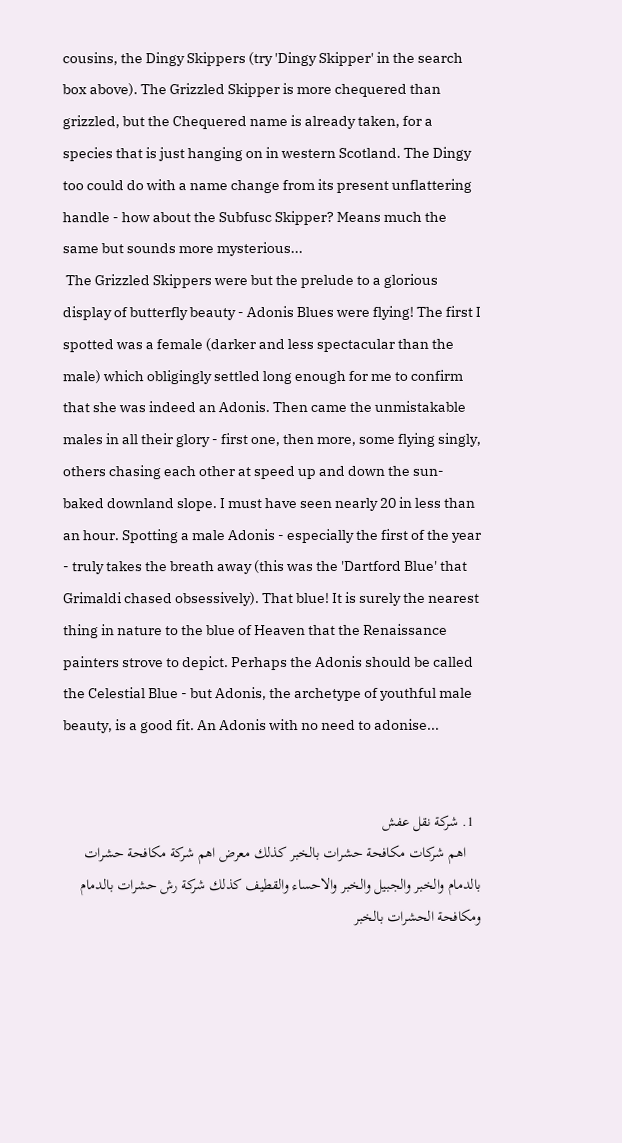cousins, the Dingy Skippers (try 'Dingy Skipper' in the search box above). The Grizzled Skipper is more chequered than grizzled, but the Chequered name is already taken, for a species that is just hanging on in western Scotland. The Dingy too could do with a name change from its present unflattering handle - how about the Subfusc Skipper? Means much the same but sounds more mysterious...
 The Grizzled Skippers were but the prelude to a glorious display of butterfly beauty - Adonis Blues were flying! The first I spotted was a female (darker and less spectacular than the male) which obligingly settled long enough for me to confirm that she was indeed an Adonis. Then came the unmistakable males in all their glory - first one, then more, some flying singly, others chasing each other at speed up and down the sun-baked downland slope. I must have seen nearly 20 in less than an hour. Spotting a male Adonis - especially the first of the year - truly takes the breath away (this was the 'Dartford Blue' that Grimaldi chased obsessively). That blue! It is surely the nearest thing in nature to the blue of Heaven that the Renaissance painters strove to depict. Perhaps the Adonis should be called the Celestial Blue - but Adonis, the archetype of youthful male beauty, is a good fit. An Adonis with no need to adonise...


  1. شركة نقل عفش
    اهم شركات مكافحة حشرات بالخبر كذلك معرض اهم شركة مكافحة حشرات بالدمام والخبر والجبيل والخبر والاحساء والقطيف كذلك شركة رش حشرات بالدمام ومكافحة الحشرات بالخبر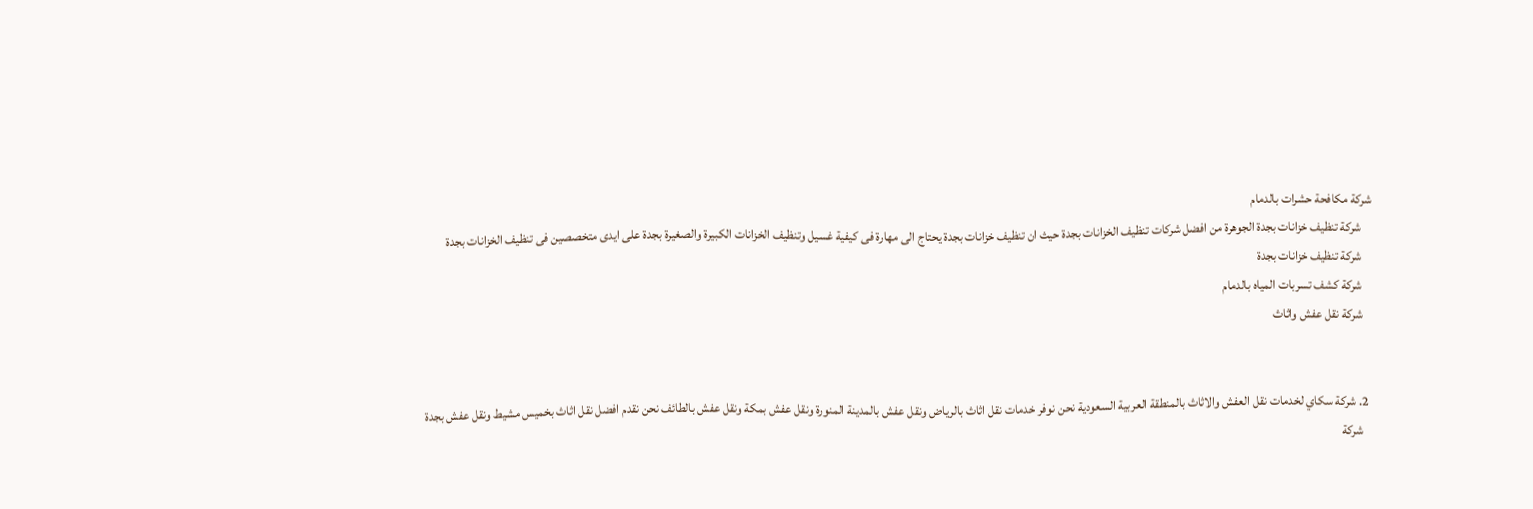شركة مكافحة حشرات بالدمام
    شركة تنظيف خزانات بجدة الجوهرة من افضل شركات تنظيف الخزانات بجدة حيث ان تنظيف خزانات بجدة يحتاج الى مهارة فى كيفية غسيل وتنظيف الخزانات الكبيرة والصغيرة بجدة على ايدى متخصصين فى تنظيف الخزانات بجدة
    شركة تنظيف خزانات بجدة
    شركة كشف تسربات المياه بالدمام
    شركة نقل عفش واثاث


  2. شركة سكاي لخدمات نقل العفش والاثاث بالمنطقة العربية السعودية نحن نوفر خدمات نقل اثاث بالرياض ونقل عفش بالمدينة المنورة ونقل عفش بمكة ونقل عفش بالطائف نحن نقدم افضل نقل اثاث بخميس مشيط ونقل عفش بجدة
    شركة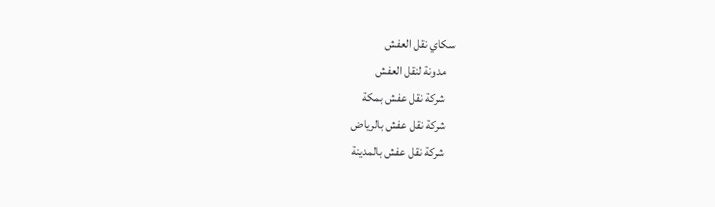سكاي نقل العفش
    مدونة لنقل العفش
    شركة نقل عفش بمكة
    شركة نقل عفش بالرياض
    شركة نقل عفش بالمدينة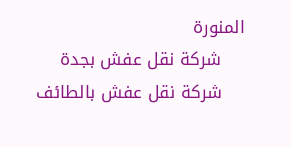المنورة
    شركة نقل عفش بجدة
    شركة نقل عفش بالطائف